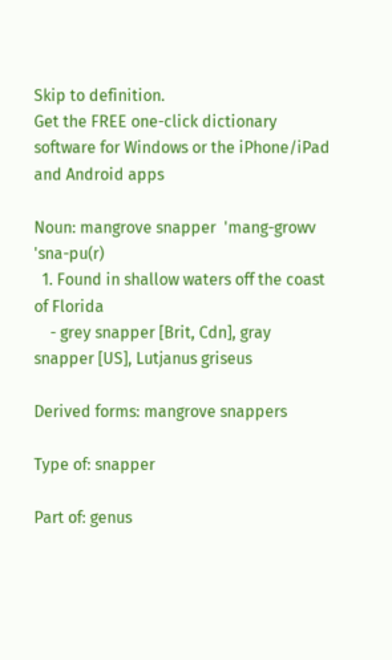Skip to definition.
Get the FREE one-click dictionary software for Windows or the iPhone/iPad and Android apps

Noun: mangrove snapper  'mang-growv 'sna-pu(r)
  1. Found in shallow waters off the coast of Florida
    - grey snapper [Brit, Cdn], gray snapper [US], Lutjanus griseus

Derived forms: mangrove snappers

Type of: snapper

Part of: genus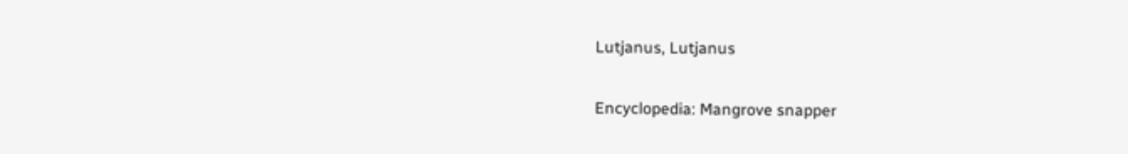Lutjanus, Lutjanus

Encyclopedia: Mangrove snapper